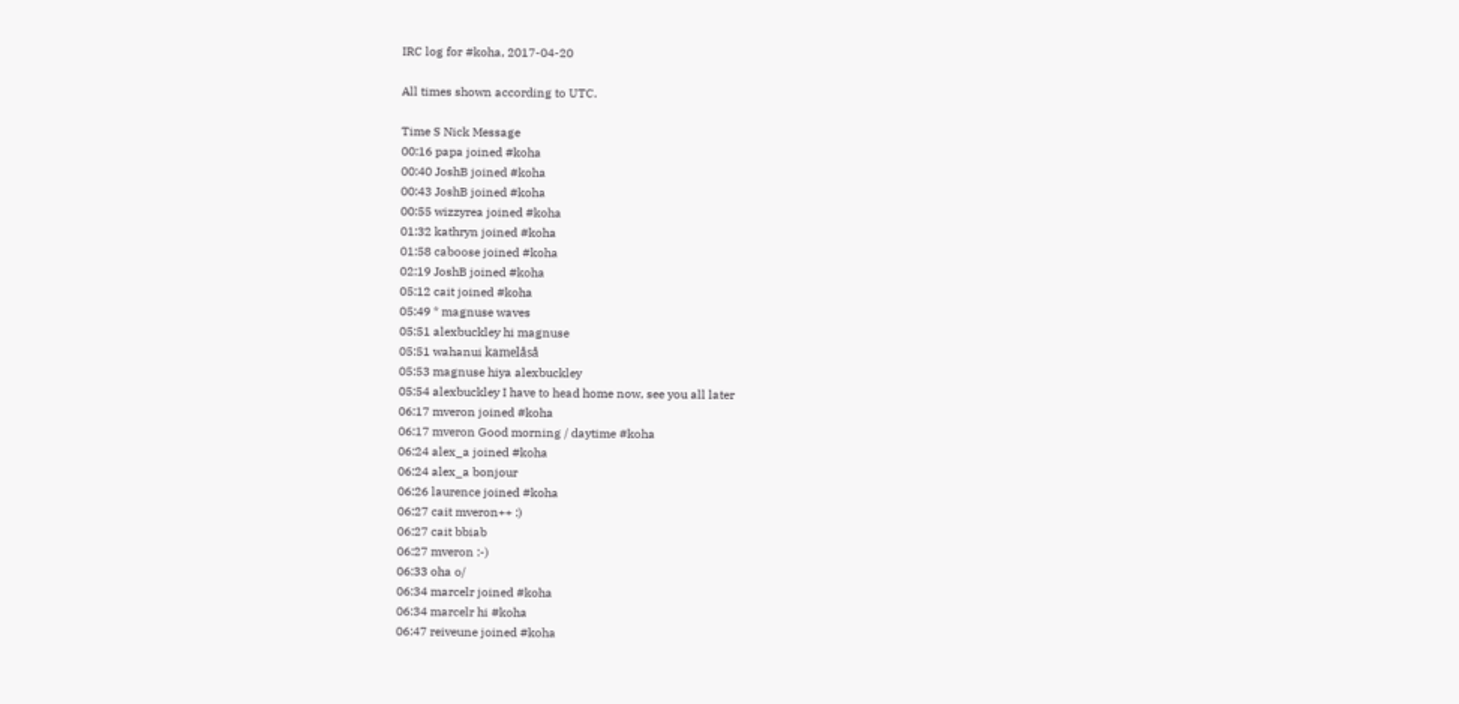IRC log for #koha, 2017-04-20

All times shown according to UTC.

Time S Nick Message
00:16 papa joined #koha
00:40 JoshB joined #koha
00:43 JoshB joined #koha
00:55 wizzyrea joined #koha
01:32 kathryn joined #koha
01:58 caboose joined #koha
02:19 JoshB joined #koha
05:12 cait joined #koha
05:49 * magnuse waves
05:51 alexbuckley hi magnuse
05:51 wahanui kamelåså
05:53 magnuse hiya alexbuckley
05:54 alexbuckley I have to head home now, see you all later
06:17 mveron joined #koha
06:17 mveron Good morning / daytime #koha
06:24 alex_a joined #koha
06:24 alex_a bonjour
06:26 laurence joined #koha
06:27 cait mveron++ :)
06:27 cait bbiab
06:27 mveron :-)
06:33 oha o/
06:34 marcelr joined #koha
06:34 marcelr hi #koha
06:47 reiveune joined #koha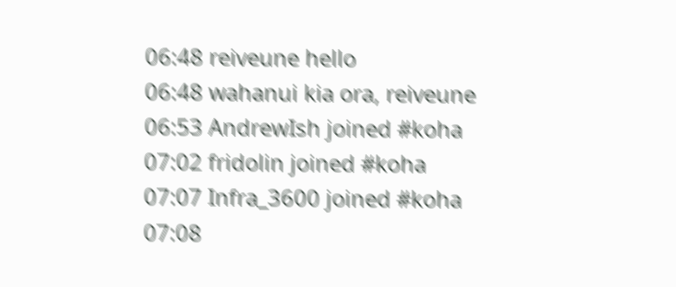06:48 reiveune hello
06:48 wahanui kia ora, reiveune
06:53 AndrewIsh joined #koha
07:02 fridolin joined #koha
07:07 Infra_3600 joined #koha
07:08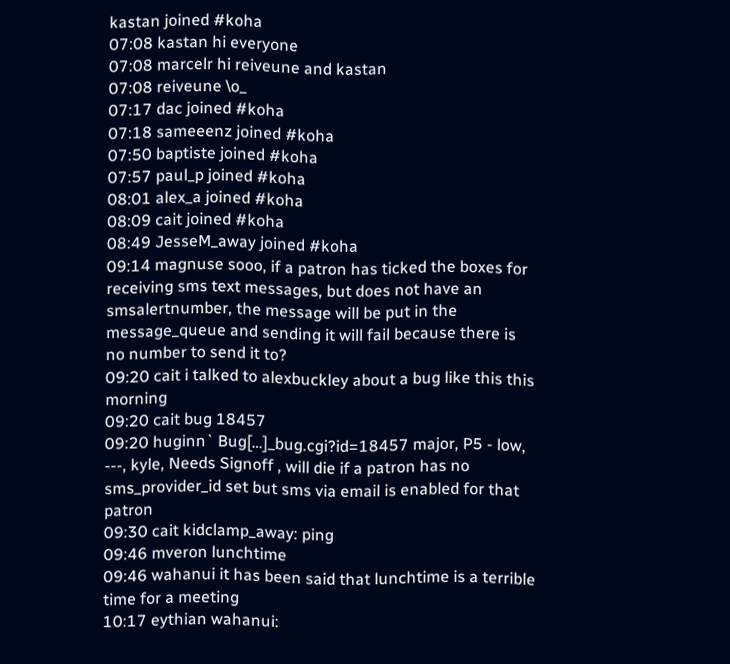kastan joined #koha
07:08 kastan hi everyone
07:08 marcelr hi reiveune and kastan
07:08 reiveune \o_
07:17 dac joined #koha
07:18 sameeenz joined #koha
07:50 baptiste joined #koha
07:57 paul_p joined #koha
08:01 alex_a joined #koha
08:09 cait joined #koha
08:49 JesseM_away joined #koha
09:14 magnuse sooo, if a patron has ticked the boxes for receiving sms text messages, but does not have an smsalertnumber, the message will be put in the message_queue and sending it will fail because there is no number to send it to?
09:20 cait i talked to alexbuckley about a bug like this this morning
09:20 cait bug 18457
09:20 huginn` Bug[…]_bug.cgi?id=18457 major, P5 - low, ---, kyle, Needs Signoff , will die if a patron has no sms_provider_id set but sms via email is enabled for that patron
09:30 cait kidclamp_away: ping
09:46 mveron lunchtime
09:46 wahanui it has been said that lunchtime is a terrible time for a meeting
10:17 eythian wahanui: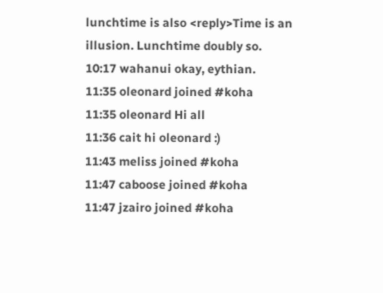lunchtime is also <reply>Time is an illusion. Lunchtime doubly so.
10:17 wahanui okay, eythian.
11:35 oleonard joined #koha
11:35 oleonard Hi all
11:36 cait hi oleonard :)
11:43 meliss joined #koha
11:47 caboose joined #koha
11:47 jzairo joined #koha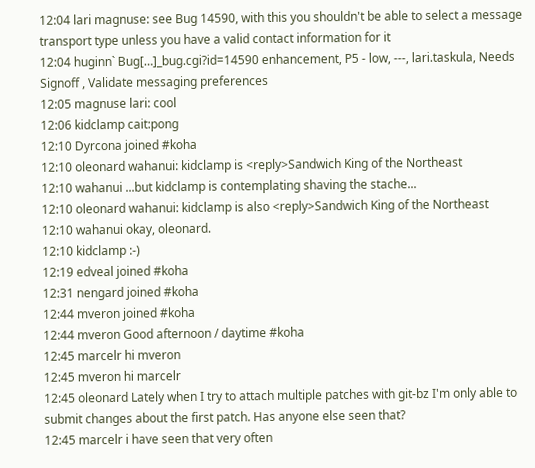12:04 lari magnuse: see Bug 14590, with this you shouldn't be able to select a message transport type unless you have a valid contact information for it
12:04 huginn` Bug[…]_bug.cgi?id=14590 enhancement, P5 - low, ---, lari.taskula, Needs Signoff , Validate messaging preferences
12:05 magnuse lari: cool
12:06 kidclamp cait:pong
12:10 Dyrcona joined #koha
12:10 oleonard wahanui: kidclamp is <reply>Sandwich King of the Northeast
12:10 wahanui ...but kidclamp is contemplating shaving the stache...
12:10 oleonard wahanui: kidclamp is also <reply>Sandwich King of the Northeast
12:10 wahanui okay, oleonard.
12:10 kidclamp :-)
12:19 edveal joined #koha
12:31 nengard joined #koha
12:44 mveron joined #koha
12:44 mveron Good afternoon / daytime #koha
12:45 marcelr hi mveron
12:45 mveron hi marcelr
12:45 oleonard Lately when I try to attach multiple patches with git-bz I'm only able to submit changes about the first patch. Has anyone else seen that?
12:45 marcelr i have seen that very often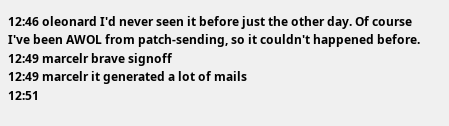12:46 oleonard I'd never seen it before just the other day. Of course I've been AWOL from patch-sending, so it couldn't happened before.
12:49 marcelr brave signoff
12:49 marcelr it generated a lot of mails
12:51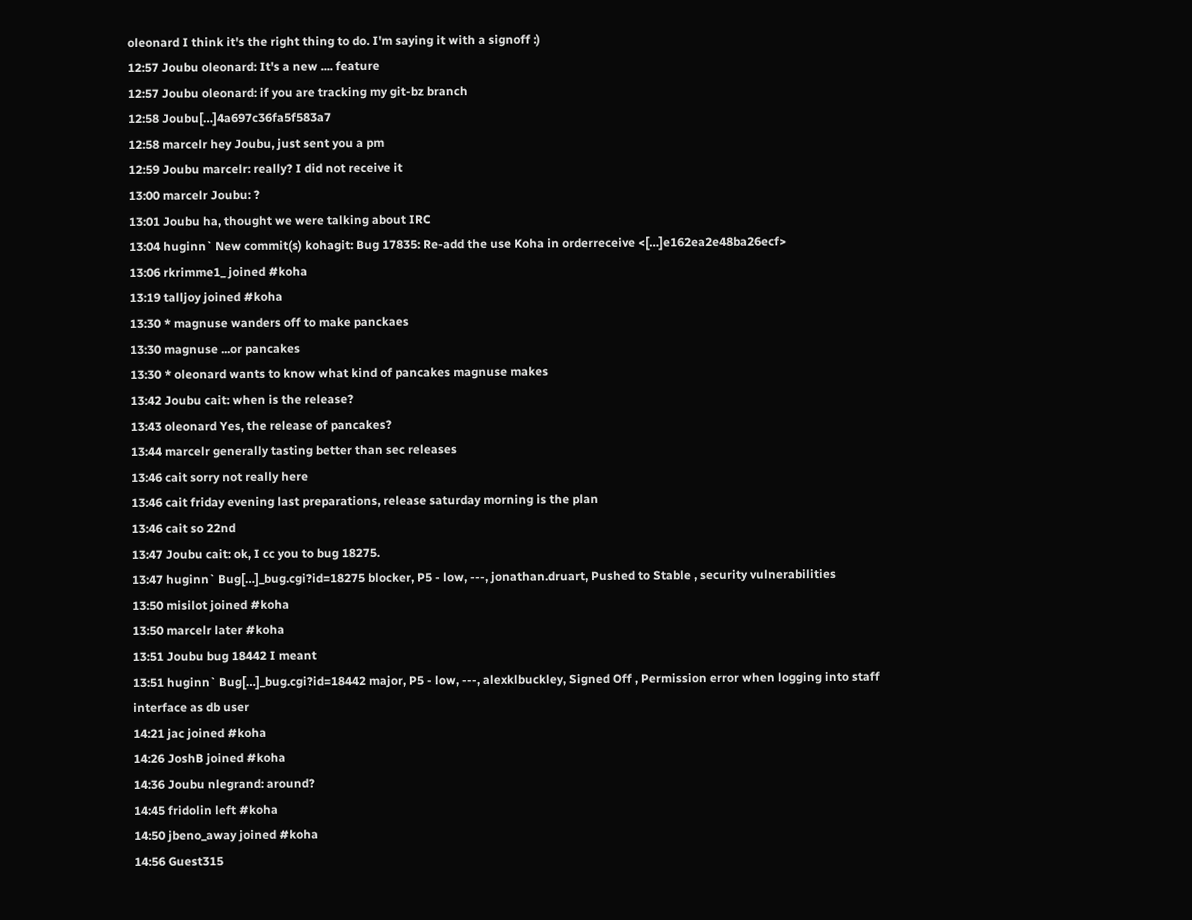oleonard I think it's the right thing to do. I'm saying it with a signoff :)
12:57 Joubu oleonard: It's a new .... feature
12:57 Joubu oleonard: if you are tracking my git-bz branch
12:58 Joubu[…]4a697c36fa5f583a7
12:58 marcelr hey Joubu, just sent you a pm
12:59 Joubu marcelr: really? I did not receive it
13:00 marcelr Joubu: ?
13:01 Joubu ha, thought we were talking about IRC
13:04 huginn` New commit(s) kohagit: Bug 17835: Re-add the use Koha in orderreceive <[…]e162ea2e48ba26ecf>
13:06 rkrimme1_ joined #koha
13:19 talljoy joined #koha
13:30 * magnuse wanders off to make panckaes
13:30 magnuse ...or pancakes
13:30 * oleonard wants to know what kind of pancakes magnuse makes
13:42 Joubu cait: when is the release?
13:43 oleonard Yes, the release of pancakes?
13:44 marcelr generally tasting better than sec releases
13:46 cait sorry not really here
13:46 cait friday evening last preparations, release saturday morning is the plan
13:46 cait so 22nd
13:47 Joubu cait: ok, I cc you to bug 18275.
13:47 huginn` Bug[…]_bug.cgi?id=18275 blocker, P5 - low, ---, jonathan.druart, Pushed to Stable , security vulnerabilities
13:50 misilot joined #koha
13:50 marcelr later #koha
13:51 Joubu bug 18442 I meant
13:51 huginn` Bug[…]_bug.cgi?id=18442 major, P5 - low, ---, alexklbuckley, Signed Off , Permission error when logging into staff interface as db user
14:21 jac joined #koha
14:26 JoshB joined #koha
14:36 Joubu nlegrand: around?
14:45 fridolin left #koha
14:50 jbeno_away joined #koha
14:56 Guest315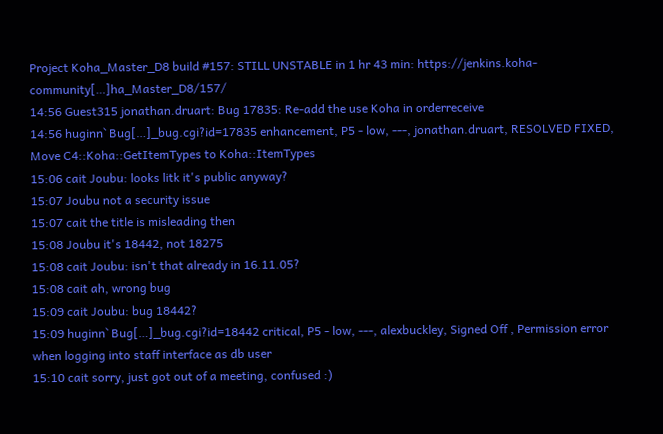Project Koha_Master_D8 build #157: STILL UNSTABLE in 1 hr 43 min: https://jenkins.koha-community[…]ha_Master_D8/157/
14:56 Guest315 jonathan.druart: Bug 17835: Re-add the use Koha in orderreceive
14:56 huginn` Bug[…]_bug.cgi?id=17835 enhancement, P5 - low, ---, jonathan.druart, RESOLVED FIXED, Move C4::Koha::GetItemTypes to Koha::ItemTypes
15:06 cait Joubu: looks litk it's public anyway?
15:07 Joubu not a security issue
15:07 cait the title is misleading then
15:08 Joubu it's 18442, not 18275
15:08 cait Joubu: isn't that already in 16.11.05?
15:08 cait ah, wrong bug
15:09 cait Joubu: bug 18442?
15:09 huginn` Bug[…]_bug.cgi?id=18442 critical, P5 - low, ---, alexbuckley, Signed Off , Permission error when logging into staff interface as db user
15:10 cait sorry, just got out of a meeting, confused :)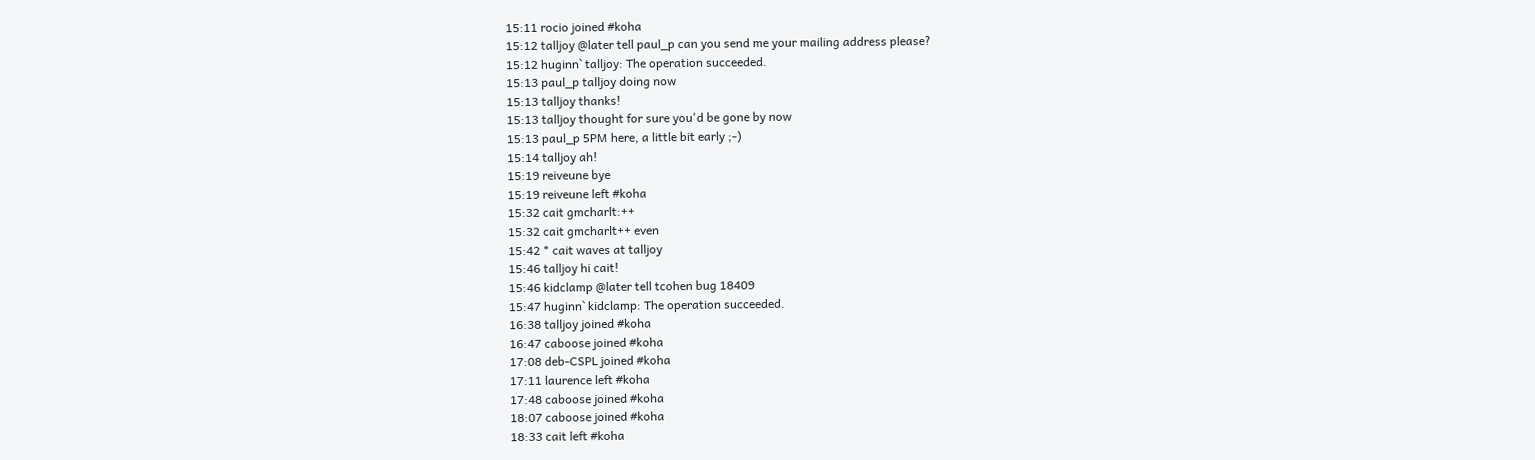15:11 rocio joined #koha
15:12 talljoy @later tell paul_p can you send me your mailing address please?
15:12 huginn` talljoy: The operation succeeded.
15:13 paul_p talljoy doing now
15:13 talljoy thanks!
15:13 talljoy thought for sure you'd be gone by now
15:13 paul_p 5PM here, a little bit early ;-)
15:14 talljoy ah!
15:19 reiveune bye
15:19 reiveune left #koha
15:32 cait gmcharlt:++
15:32 cait gmcharlt++ even
15:42 * cait waves at talljoy
15:46 talljoy hi cait!
15:46 kidclamp @later tell tcohen bug 18409
15:47 huginn` kidclamp: The operation succeeded.
16:38 talljoy joined #koha
16:47 caboose joined #koha
17:08 deb-CSPL joined #koha
17:11 laurence left #koha
17:48 caboose joined #koha
18:07 caboose joined #koha
18:33 cait left #koha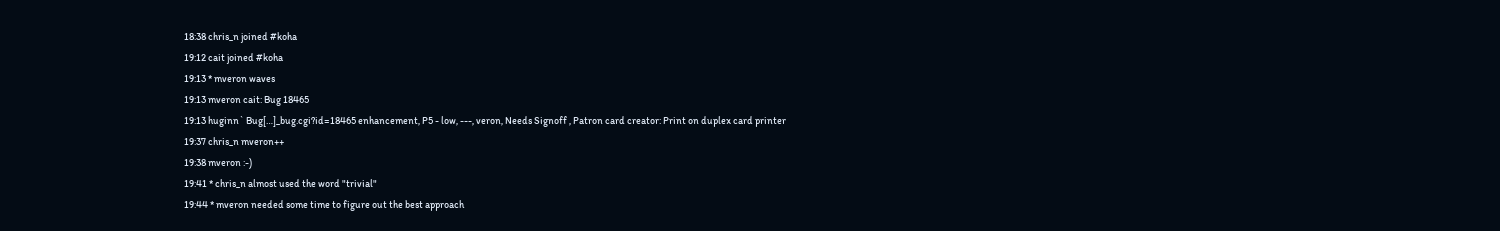18:38 chris_n joined #koha
19:12 cait joined #koha
19:13 * mveron waves
19:13 mveron cait: Bug 18465
19:13 huginn` Bug[…]_bug.cgi?id=18465 enhancement, P5 - low, ---, veron, Needs Signoff , Patron card creator: Print on duplex card printer
19:37 chris_n mveron++
19:38 mveron :-)
19:41 * chris_n almost used the word "trivial"
19:44 * mveron needed some time to figure out the best approach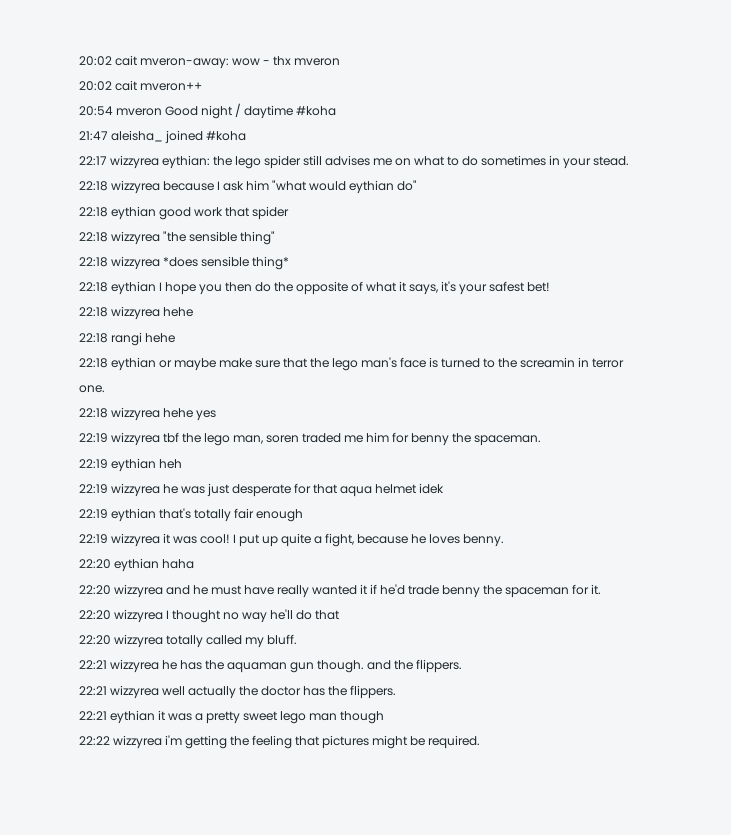20:02 cait mveron-away: wow - thx mveron
20:02 cait mveron++
20:54 mveron Good night / daytime #koha
21:47 aleisha_ joined #koha
22:17 wizzyrea eythian: the lego spider still advises me on what to do sometimes in your stead.
22:18 wizzyrea because I ask him "what would eythian do"
22:18 eythian good work that spider
22:18 wizzyrea "the sensible thing"
22:18 wizzyrea *does sensible thing*
22:18 eythian I hope you then do the opposite of what it says, it's your safest bet!
22:18 wizzyrea hehe
22:18 rangi hehe
22:18 eythian or maybe make sure that the lego man's face is turned to the screamin in terror one.
22:18 wizzyrea hehe yes
22:19 wizzyrea tbf the lego man, soren traded me him for benny the spaceman.
22:19 eythian heh
22:19 wizzyrea he was just desperate for that aqua helmet idek
22:19 eythian that's totally fair enough
22:19 wizzyrea it was cool! I put up quite a fight, because he loves benny.
22:20 eythian haha
22:20 wizzyrea and he must have really wanted it if he'd trade benny the spaceman for it.
22:20 wizzyrea I thought no way he'll do that
22:20 wizzyrea totally called my bluff.
22:21 wizzyrea he has the aquaman gun though. and the flippers.
22:21 wizzyrea well actually the doctor has the flippers.
22:21 eythian it was a pretty sweet lego man though
22:22 wizzyrea i'm getting the feeling that pictures might be required.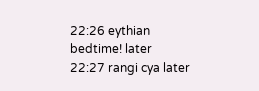22:26 eythian bedtime! later
22:27 rangi cya later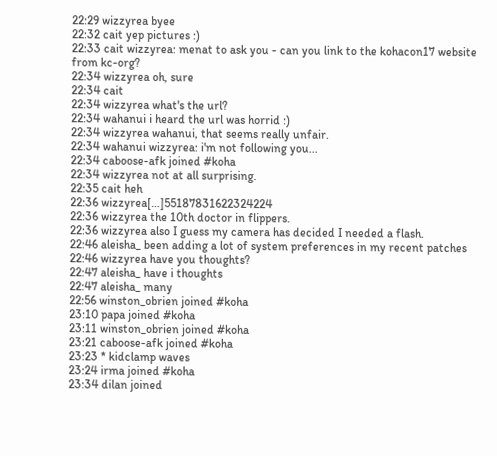22:29 wizzyrea byee
22:32 cait yep pictures :)
22:33 cait wizzyrea: menat to ask you - can you link to the kohacon17 website from kc-org?
22:34 wizzyrea oh, sure
22:34 cait
22:34 wizzyrea what's the url?
22:34 wahanui i heard the url was horrid :)
22:34 wizzyrea wahanui, that seems really unfair.
22:34 wahanui wizzyrea: i'm not following you...
22:34 caboose-afk joined #koha
22:34 wizzyrea not at all surprising.
22:35 cait heh
22:36 wizzyrea[…]55187831622324224
22:36 wizzyrea the 10th doctor in flippers.
22:36 wizzyrea also I guess my camera has decided I needed a flash.
22:46 aleisha_ been adding a lot of system preferences in my recent patches
22:46 wizzyrea have you thoughts?
22:47 aleisha_ have i thoughts
22:47 aleisha_ many
22:56 winston_obrien joined #koha
23:10 papa joined #koha
23:11 winston_obrien joined #koha
23:21 caboose-afk joined #koha
23:23 * kidclamp waves
23:24 irma joined #koha
23:34 dilan joined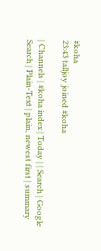#koha
23:43 talljoy joined #koha

| Channels | #koha index | Today | | Search | Google Search | Plain-Text | plain, newest first | summary